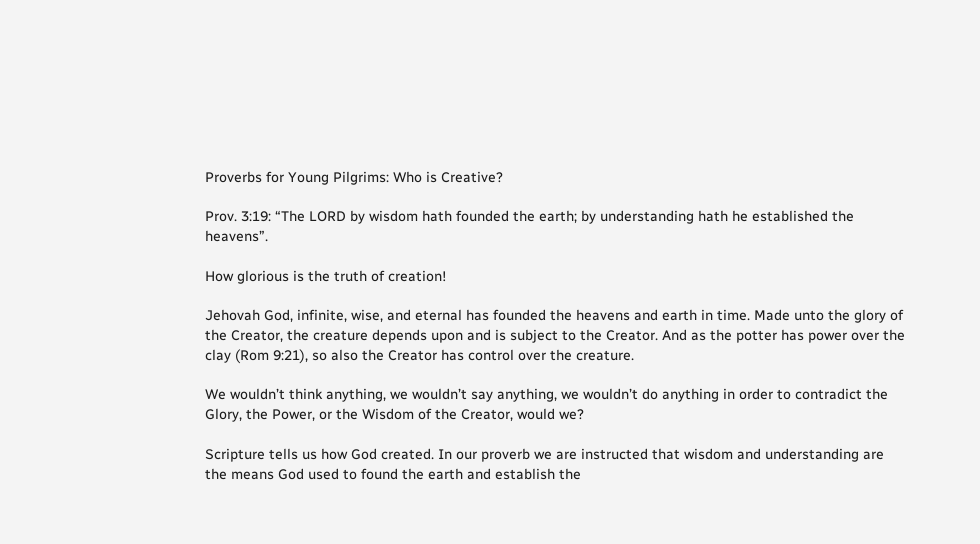Proverbs for Young Pilgrims: Who is Creative?

Prov. 3:19: “The LORD by wisdom hath founded the earth; by understanding hath he established the heavens”.

How glorious is the truth of creation!

Jehovah God, infinite, wise, and eternal has founded the heavens and earth in time. Made unto the glory of the Creator, the creature depends upon and is subject to the Creator. And as the potter has power over the clay (Rom 9:21), so also the Creator has control over the creature.

We wouldn’t think anything, we wouldn’t say anything, we wouldn’t do anything in order to contradict the Glory, the Power, or the Wisdom of the Creator, would we?

Scripture tells us how God created. In our proverb we are instructed that wisdom and understanding are the means God used to found the earth and establish the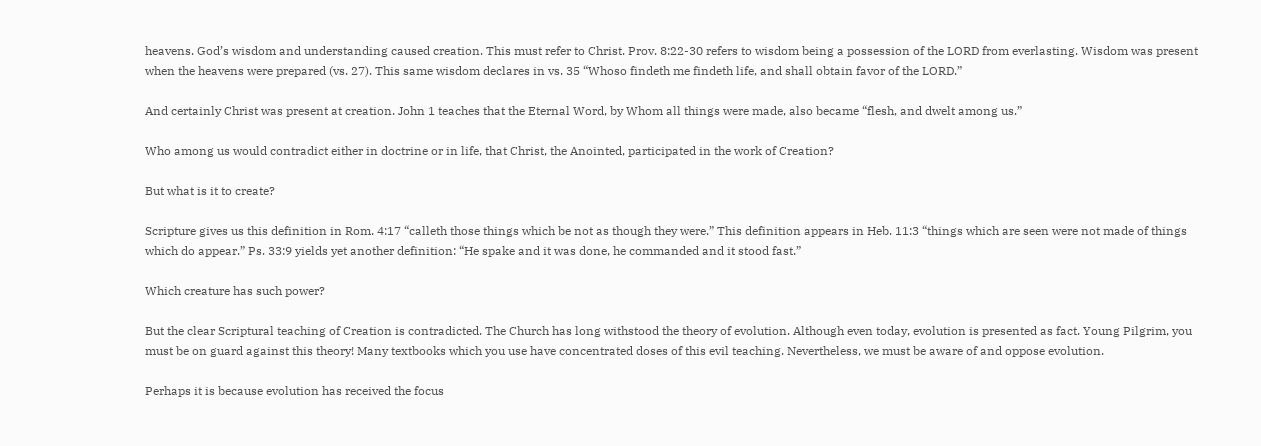heavens. God’s wisdom and understanding caused creation. This must refer to Christ. Prov. 8:22-30 refers to wisdom being a possession of the LORD from everlasting. Wisdom was present when the heavens were prepared (vs. 27). This same wisdom declares in vs. 35 “Whoso findeth me findeth life, and shall obtain favor of the LORD.”

And certainly Christ was present at creation. John 1 teaches that the Eternal Word, by Whom all things were made, also became “flesh, and dwelt among us.”

Who among us would contradict either in doctrine or in life, that Christ, the Anointed, participated in the work of Creation?

But what is it to create?

Scripture gives us this definition in Rom. 4:17 “calleth those things which be not as though they were.” This definition appears in Heb. 11:3 “things which are seen were not made of things which do appear.” Ps. 33:9 yields yet another definition: “He spake and it was done, he commanded and it stood fast.”

Which creature has such power?

But the clear Scriptural teaching of Creation is contradicted. The Church has long withstood the theory of evolution. Although even today, evolution is presented as fact. Young Pilgrim, you must be on guard against this theory! Many textbooks which you use have concentrated doses of this evil teaching. Nevertheless, we must be aware of and oppose evolution.

Perhaps it is because evolution has received the focus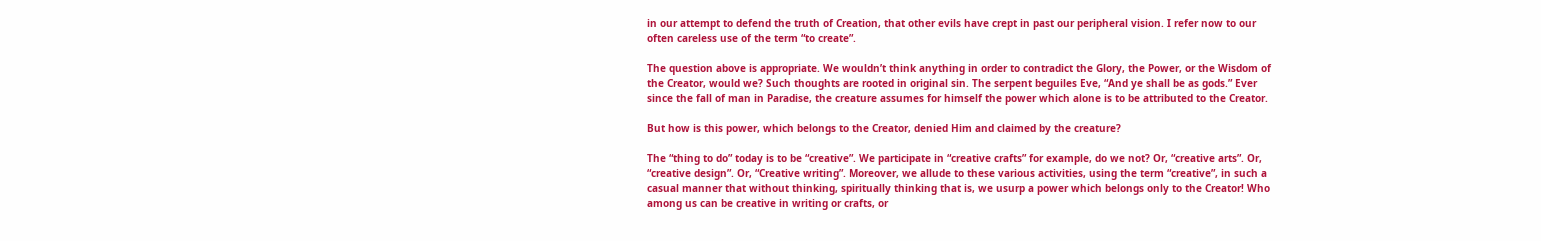in our attempt to defend the truth of Creation, that other evils have crept in past our peripheral vision. I refer now to our often careless use of the term “to create”.

The question above is appropriate. We wouldn’t think anything in order to contradict the Glory, the Power, or the Wisdom of the Creator, would we? Such thoughts are rooted in original sin. The serpent beguiles Eve, “And ye shall be as gods.” Ever since the fall of man in Paradise, the creature assumes for himself the power which alone is to be attributed to the Creator.

But how is this power, which belongs to the Creator, denied Him and claimed by the creature?

The “thing to do” today is to be “creative”. We participate in “creative crafts” for example, do we not? Or, “creative arts”. Or, “creative design”. Or, “Creative writing”. Moreover, we allude to these various activities, using the term “creative”, in such a casual manner that without thinking, spiritually thinking that is, we usurp a power which belongs only to the Creator! Who among us can be creative in writing or crafts, or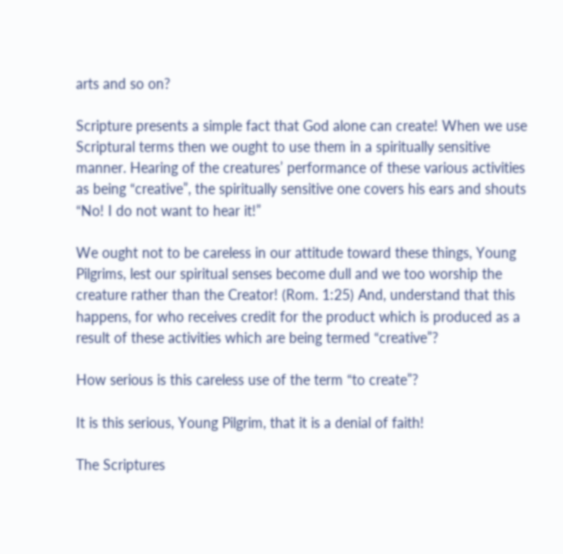arts and so on?

Scripture presents a simple fact that God alone can create! When we use Scriptural terms then we ought to use them in a spiritually sensitive manner. Hearing of the creatures’ performance of these various activities as being “creative”, the spiritually sensitive one covers his ears and shouts “No! I do not want to hear it!”

We ought not to be careless in our attitude toward these things, Young Pilgrims, lest our spiritual senses become dull and we too worship the creature rather than the Creator! (Rom. 1:25) And, understand that this happens, for who receives credit for the product which is produced as a result of these activities which are being termed “creative”?

How serious is this careless use of the term “to create”?

It is this serious, Young Pilgrim, that it is a denial of faith!

The Scriptures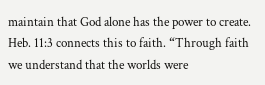maintain that God alone has the power to create. Heb. 11:3 connects this to faith. “Through faith we understand that the worlds were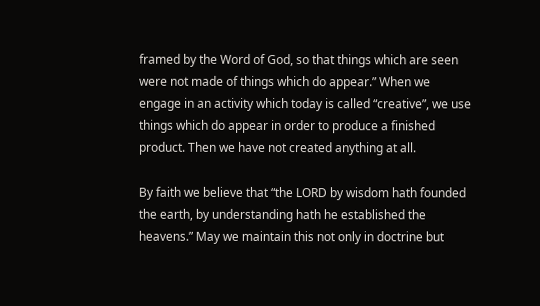framed by the Word of God, so that things which are seen were not made of things which do appear.” When we engage in an activity which today is called “creative”, we use things which do appear in order to produce a finished product. Then we have not created anything at all.

By faith we believe that “the LORD by wisdom hath founded the earth, by understanding hath he established the heavens.” May we maintain this not only in doctrine but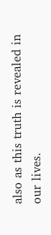also as this truth is revealed in our lives.